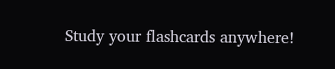Study your flashcards anywhere!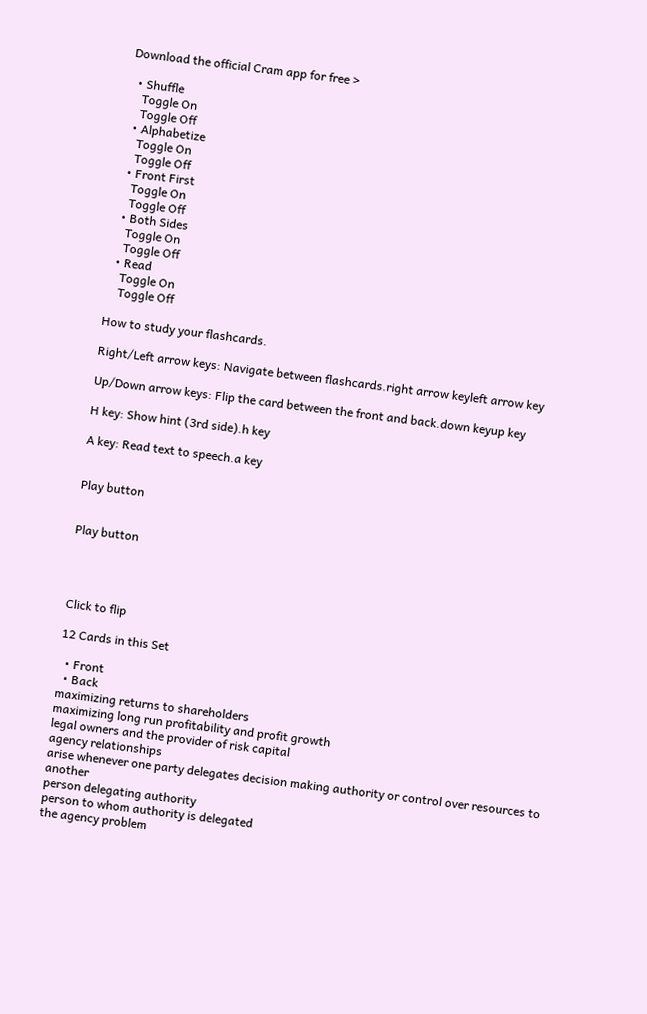Download the official Cram app for free >

  • Shuffle
    Toggle On
    Toggle Off
  • Alphabetize
    Toggle On
    Toggle Off
  • Front First
    Toggle On
    Toggle Off
  • Both Sides
    Toggle On
    Toggle Off
  • Read
    Toggle On
    Toggle Off

How to study your flashcards.

Right/Left arrow keys: Navigate between flashcards.right arrow keyleft arrow key

Up/Down arrow keys: Flip the card between the front and back.down keyup key

H key: Show hint (3rd side).h key

A key: Read text to speech.a key


Play button


Play button




Click to flip

12 Cards in this Set

  • Front
  • Back
maximizing returns to shareholders
maximizing long run profitability and profit growth
legal owners and the provider of risk capital
agency relationships
arise whenever one party delegates decision making authority or control over resources to another
person delegating authority
person to whom authority is delegated
the agency problem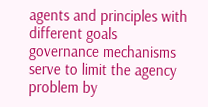agents and principles with different goals
governance mechanisms
serve to limit the agency problem by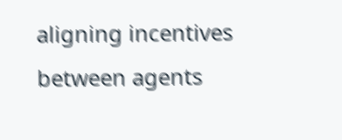aligning incentives between agents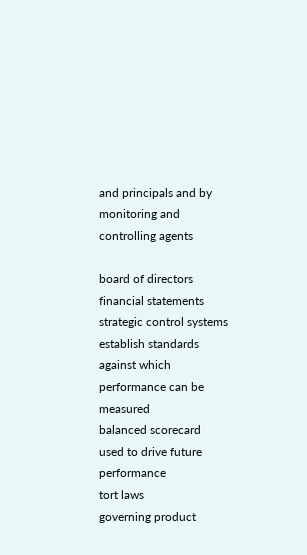and principals and by monitoring and controlling agents

board of directors
financial statements
strategic control systems
establish standards against which performance can be measured
balanced scorecard
used to drive future performance
tort laws
governing product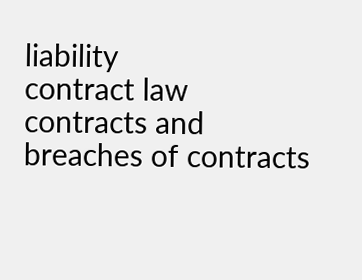liability
contract law
contracts and breaches of contracts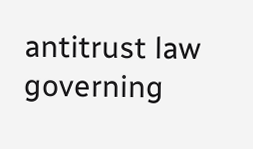antitrust law
governing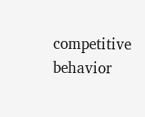competitive behavior